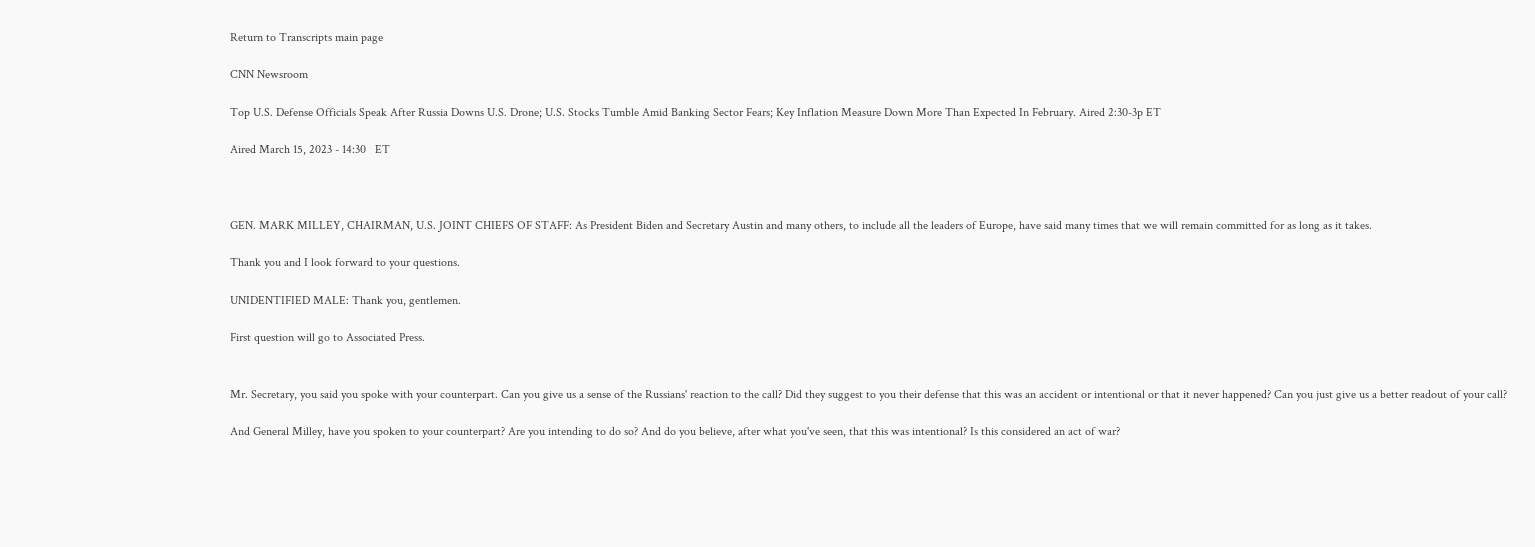Return to Transcripts main page

CNN Newsroom

Top U.S. Defense Officials Speak After Russia Downs U.S. Drone; U.S. Stocks Tumble Amid Banking Sector Fears; Key Inflation Measure Down More Than Expected In February. Aired 2:30-3p ET

Aired March 15, 2023 - 14:30   ET



GEN. MARK MILLEY, CHAIRMAN, U.S. JOINT CHIEFS OF STAFF: As President Biden and Secretary Austin and many others, to include all the leaders of Europe, have said many times that we will remain committed for as long as it takes.

Thank you and I look forward to your questions.

UNIDENTIFIED MALE: Thank you, gentlemen.

First question will go to Associated Press.


Mr. Secretary, you said you spoke with your counterpart. Can you give us a sense of the Russians' reaction to the call? Did they suggest to you their defense that this was an accident or intentional or that it never happened? Can you just give us a better readout of your call?

And General Milley, have you spoken to your counterpart? Are you intending to do so? And do you believe, after what you've seen, that this was intentional? Is this considered an act of war?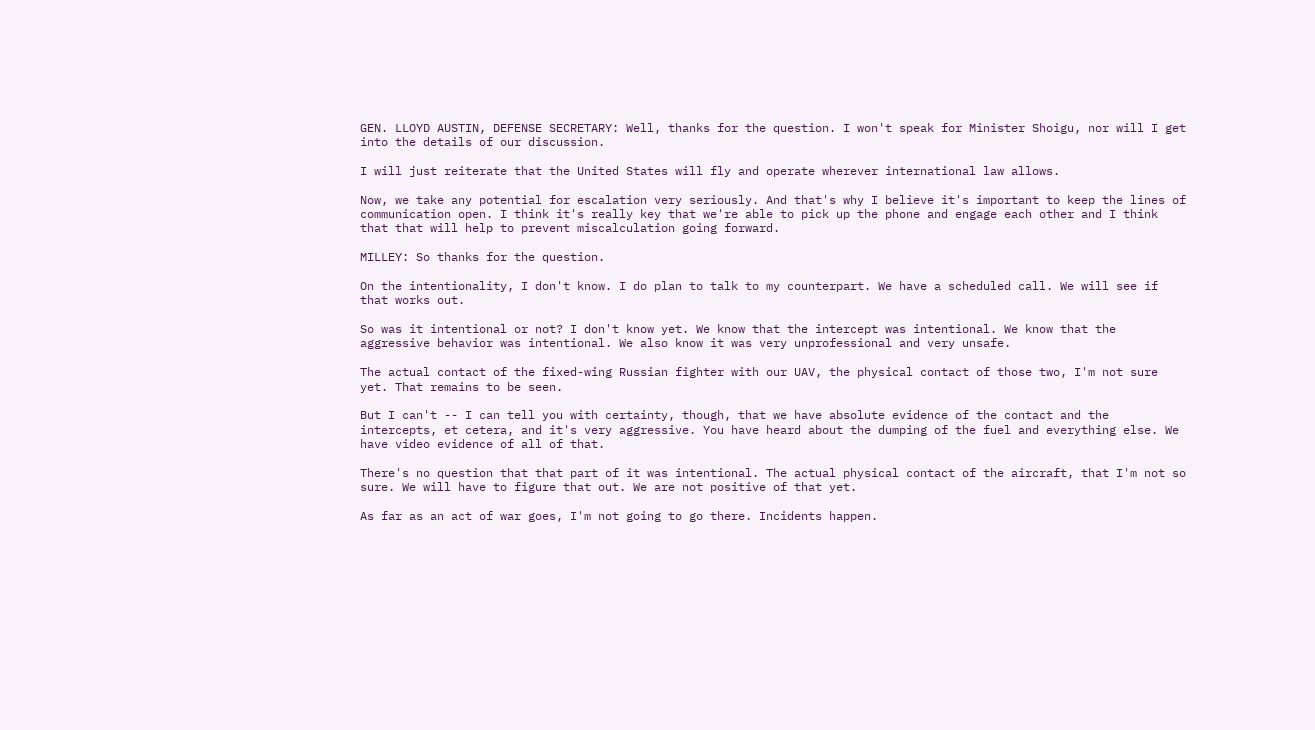GEN. LLOYD AUSTIN, DEFENSE SECRETARY: Well, thanks for the question. I won't speak for Minister Shoigu, nor will I get into the details of our discussion.

I will just reiterate that the United States will fly and operate wherever international law allows.

Now, we take any potential for escalation very seriously. And that's why I believe it's important to keep the lines of communication open. I think it's really key that we're able to pick up the phone and engage each other and I think that that will help to prevent miscalculation going forward.

MILLEY: So thanks for the question.

On the intentionality, I don't know. I do plan to talk to my counterpart. We have a scheduled call. We will see if that works out.

So was it intentional or not? I don't know yet. We know that the intercept was intentional. We know that the aggressive behavior was intentional. We also know it was very unprofessional and very unsafe.

The actual contact of the fixed-wing Russian fighter with our UAV, the physical contact of those two, I'm not sure yet. That remains to be seen.

But I can't -- I can tell you with certainty, though, that we have absolute evidence of the contact and the intercepts, et cetera, and it's very aggressive. You have heard about the dumping of the fuel and everything else. We have video evidence of all of that.

There's no question that that part of it was intentional. The actual physical contact of the aircraft, that I'm not so sure. We will have to figure that out. We are not positive of that yet.

As far as an act of war goes, I'm not going to go there. Incidents happen.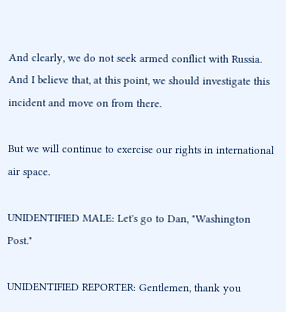And clearly, we do not seek armed conflict with Russia. And I believe that, at this point, we should investigate this incident and move on from there.

But we will continue to exercise our rights in international air space.

UNIDENTIFIED MALE: Let's go to Dan, "Washington Post."

UNIDENTIFIED REPORTER: Gentlemen, thank you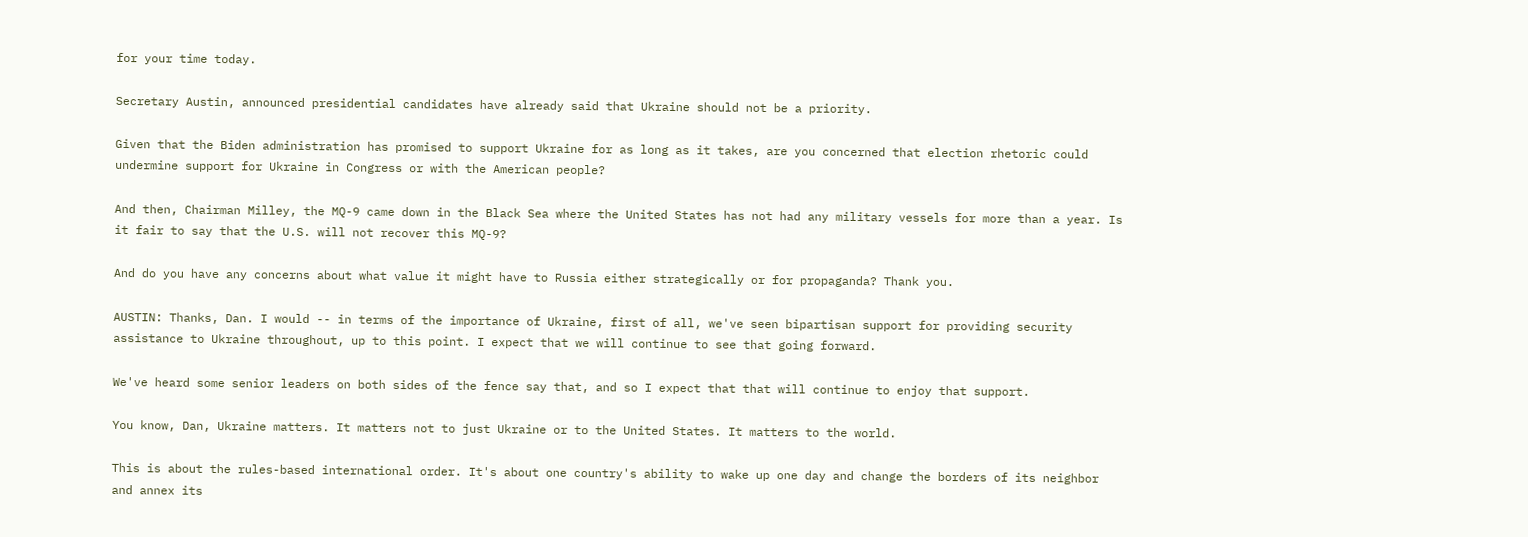for your time today.

Secretary Austin, announced presidential candidates have already said that Ukraine should not be a priority.

Given that the Biden administration has promised to support Ukraine for as long as it takes, are you concerned that election rhetoric could undermine support for Ukraine in Congress or with the American people?

And then, Chairman Milley, the MQ-9 came down in the Black Sea where the United States has not had any military vessels for more than a year. Is it fair to say that the U.S. will not recover this MQ-9?

And do you have any concerns about what value it might have to Russia either strategically or for propaganda? Thank you.

AUSTIN: Thanks, Dan. I would -- in terms of the importance of Ukraine, first of all, we've seen bipartisan support for providing security assistance to Ukraine throughout, up to this point. I expect that we will continue to see that going forward.

We've heard some senior leaders on both sides of the fence say that, and so I expect that that will continue to enjoy that support.

You know, Dan, Ukraine matters. It matters not to just Ukraine or to the United States. It matters to the world.

This is about the rules-based international order. It's about one country's ability to wake up one day and change the borders of its neighbor and annex its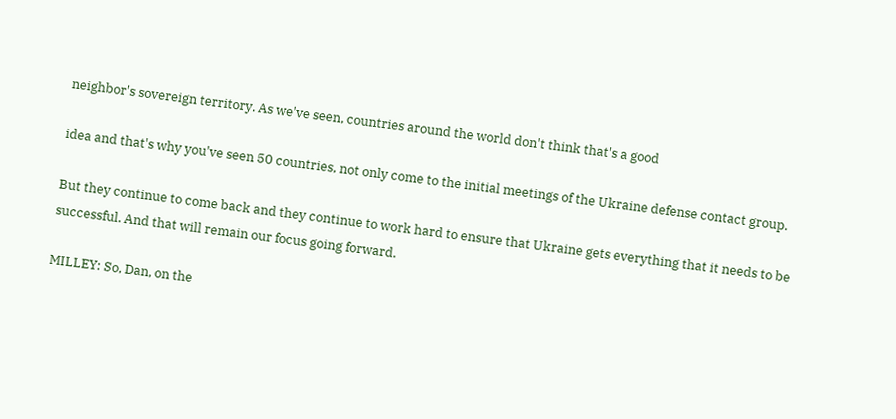neighbor's sovereign territory. As we've seen, countries around the world don't think that's a good

idea and that's why you've seen 50 countries, not only come to the initial meetings of the Ukraine defense contact group.

But they continue to come back and they continue to work hard to ensure that Ukraine gets everything that it needs to be successful. And that will remain our focus going forward.

MILLEY: So, Dan, on the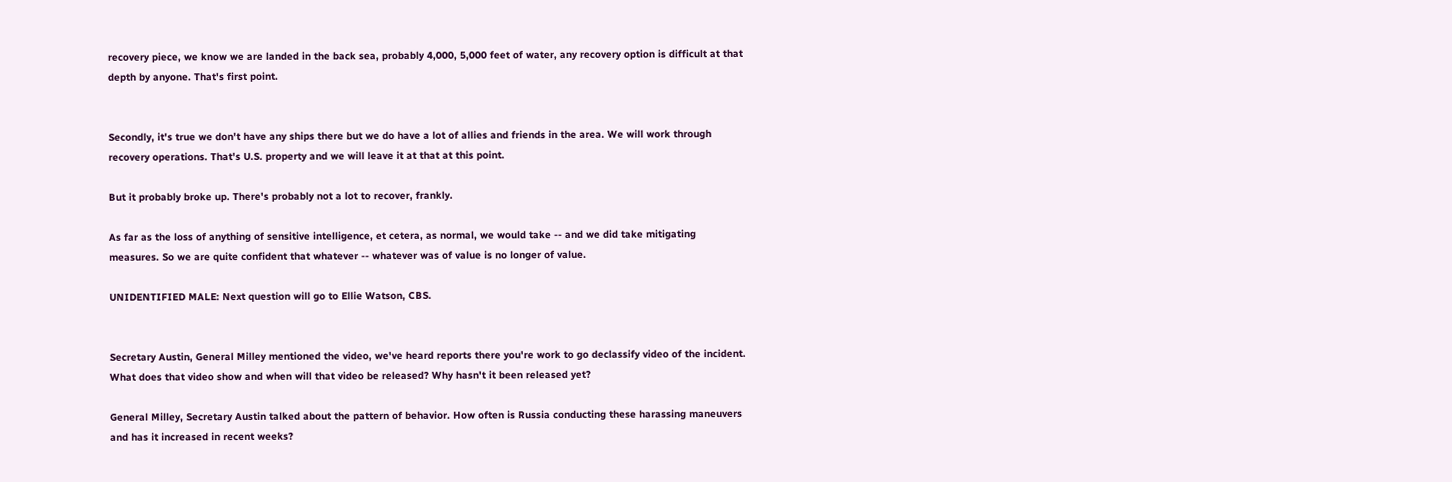recovery piece, we know we are landed in the back sea, probably 4,000, 5,000 feet of water, any recovery option is difficult at that depth by anyone. That's first point.


Secondly, it's true we don't have any ships there but we do have a lot of allies and friends in the area. We will work through recovery operations. That's U.S. property and we will leave it at that at this point.

But it probably broke up. There's probably not a lot to recover, frankly.

As far as the loss of anything of sensitive intelligence, et cetera, as normal, we would take -- and we did take mitigating measures. So we are quite confident that whatever -- whatever was of value is no longer of value.

UNIDENTIFIED MALE: Next question will go to Ellie Watson, CBS.


Secretary Austin, General Milley mentioned the video, we've heard reports there you're work to go declassify video of the incident. What does that video show and when will that video be released? Why hasn't it been released yet?

General Milley, Secretary Austin talked about the pattern of behavior. How often is Russia conducting these harassing maneuvers and has it increased in recent weeks?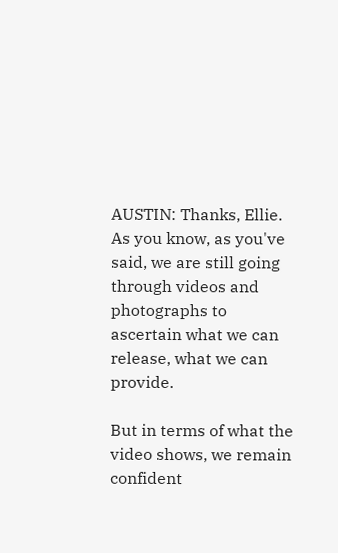AUSTIN: Thanks, Ellie. As you know, as you've said, we are still going through videos and photographs to ascertain what we can release, what we can provide.

But in terms of what the video shows, we remain confident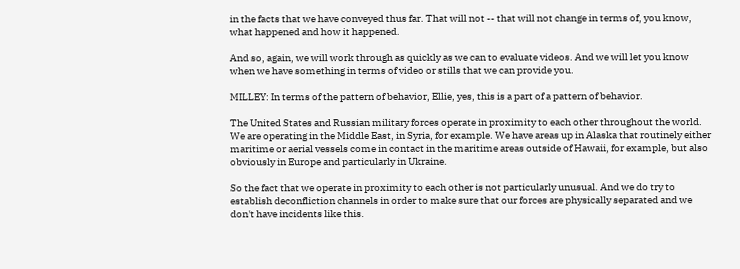in the facts that we have conveyed thus far. That will not -- that will not change in terms of, you know, what happened and how it happened.

And so, again, we will work through as quickly as we can to evaluate videos. And we will let you know when we have something in terms of video or stills that we can provide you.

MILLEY: In terms of the pattern of behavior, Ellie, yes, this is a part of a pattern of behavior.

The United States and Russian military forces operate in proximity to each other throughout the world. We are operating in the Middle East, in Syria, for example. We have areas up in Alaska that routinely either maritime or aerial vessels come in contact in the maritime areas outside of Hawaii, for example, but also obviously in Europe and particularly in Ukraine.

So the fact that we operate in proximity to each other is not particularly unusual. And we do try to establish deconfliction channels in order to make sure that our forces are physically separated and we don't have incidents like this.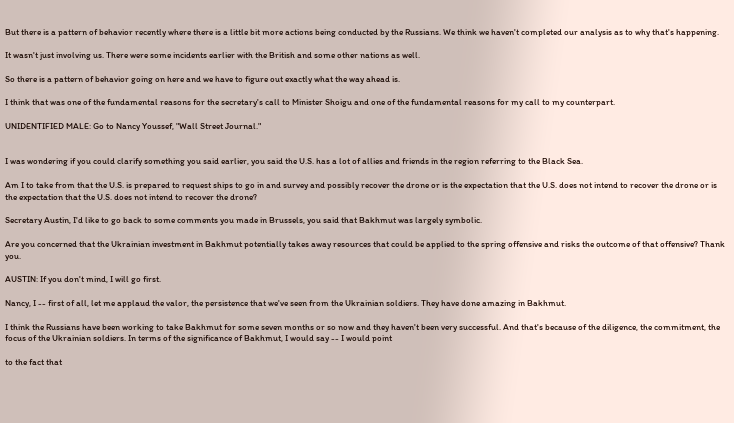But there is a pattern of behavior recently where there is a little bit more actions being conducted by the Russians. We think we haven't completed our analysis as to why that's happening.

It wasn't just involving us. There were some incidents earlier with the British and some other nations as well.

So there is a pattern of behavior going on here and we have to figure out exactly what the way ahead is.

I think that was one of the fundamental reasons for the secretary's call to Minister Shoigu and one of the fundamental reasons for my call to my counterpart.

UNIDENTIFIED MALE: Go to Nancy Youssef, "Wall Street Journal."


I was wondering if you could clarify something you said earlier, you said the U.S. has a lot of allies and friends in the region referring to the Black Sea.

Am I to take from that the U.S. is prepared to request ships to go in and survey and possibly recover the drone or is the expectation that the U.S. does not intend to recover the drone or is the expectation that the U.S. does not intend to recover the drone?

Secretary Austin, I'd like to go back to some comments you made in Brussels, you said that Bakhmut was largely symbolic.

Are you concerned that the Ukrainian investment in Bakhmut potentially takes away resources that could be applied to the spring offensive and risks the outcome of that offensive? Thank you.

AUSTIN: If you don't mind, I will go first.

Nancy, I -- first of all, let me applaud the valor, the persistence that we've seen from the Ukrainian soldiers. They have done amazing in Bakhmut.

I think the Russians have been working to take Bakhmut for some seven months or so now and they haven't been very successful. And that's because of the diligence, the commitment, the focus of the Ukrainian soldiers. In terms of the significance of Bakhmut, I would say -- I would point

to the fact that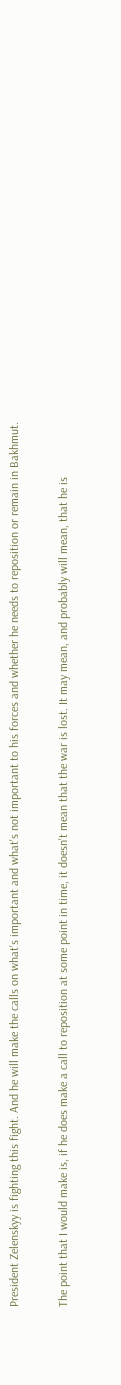President Zelenskyy is fighting this fight. And he will make the calls on what's important and what's not important to his forces and whether he needs to reposition or remain in Bakhmut.

The point that I would make is, if he does make a call to reposition at some point in time, it doesn't mean that the war is lost. It may mean, and probably will mean, that he is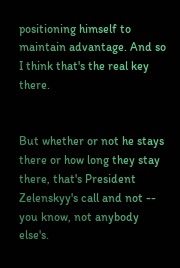positioning himself to maintain advantage. And so I think that's the real key there.


But whether or not he stays there or how long they stay there, that's President Zelenskyy's call and not -- you know, not anybody else's.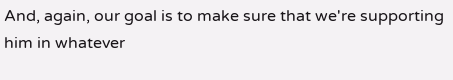And, again, our goal is to make sure that we're supporting him in whatever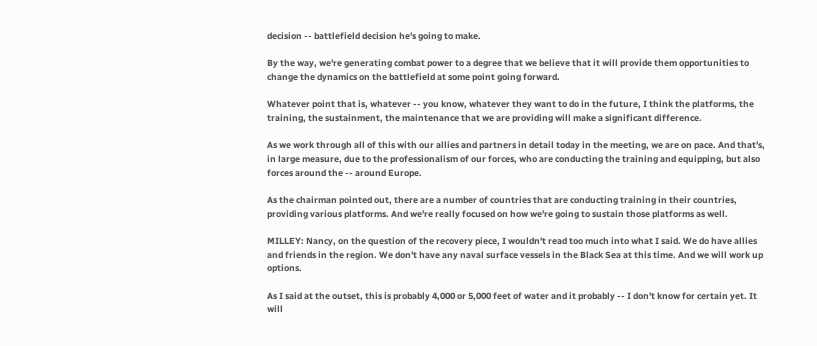decision -- battlefield decision he's going to make.

By the way, we're generating combat power to a degree that we believe that it will provide them opportunities to change the dynamics on the battlefield at some point going forward.

Whatever point that is, whatever -- you know, whatever they want to do in the future, I think the platforms, the training, the sustainment, the maintenance that we are providing will make a significant difference.

As we work through all of this with our allies and partners in detail today in the meeting, we are on pace. And that's, in large measure, due to the professionalism of our forces, who are conducting the training and equipping, but also forces around the -- around Europe.

As the chairman pointed out, there are a number of countries that are conducting training in their countries, providing various platforms. And we're really focused on how we're going to sustain those platforms as well.

MILLEY: Nancy, on the question of the recovery piece, I wouldn't read too much into what I said. We do have allies and friends in the region. We don't have any naval surface vessels in the Black Sea at this time. And we will work up options.

As I said at the outset, this is probably 4,000 or 5,000 feet of water and it probably -- I don't know for certain yet. It will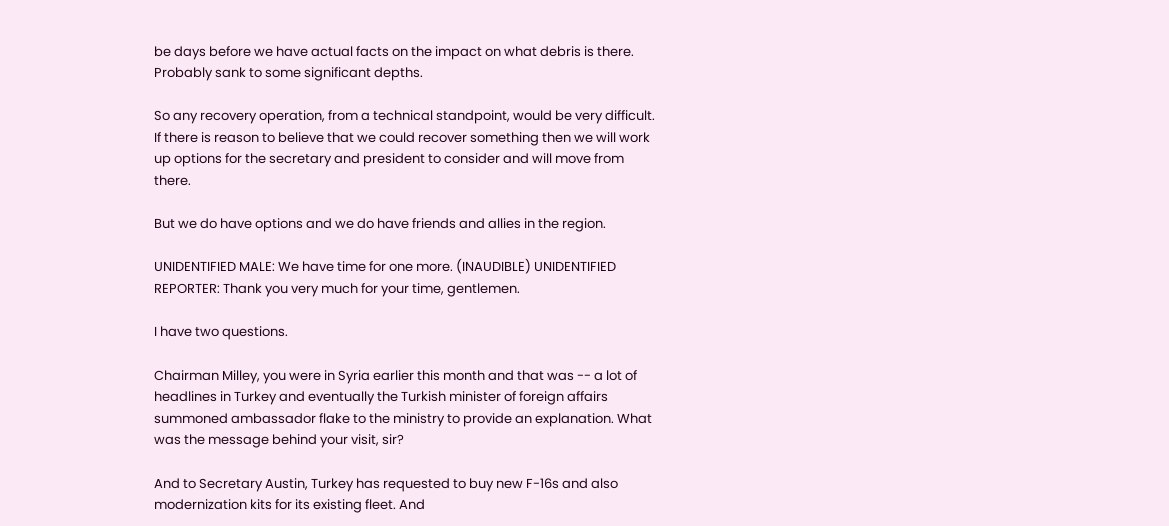be days before we have actual facts on the impact on what debris is there. Probably sank to some significant depths.

So any recovery operation, from a technical standpoint, would be very difficult. If there is reason to believe that we could recover something then we will work up options for the secretary and president to consider and will move from there.

But we do have options and we do have friends and allies in the region.

UNIDENTIFIED MALE: We have time for one more. (INAUDIBLE) UNIDENTIFIED REPORTER: Thank you very much for your time, gentlemen.

I have two questions.

Chairman Milley, you were in Syria earlier this month and that was -- a lot of headlines in Turkey and eventually the Turkish minister of foreign affairs summoned ambassador flake to the ministry to provide an explanation. What was the message behind your visit, sir?

And to Secretary Austin, Turkey has requested to buy new F-16s and also modernization kits for its existing fleet. And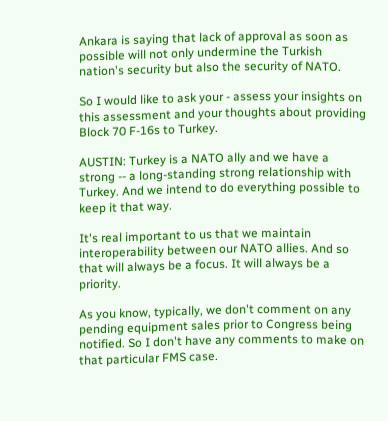Ankara is saying that lack of approval as soon as possible will not only undermine the Turkish nation's security but also the security of NATO.

So I would like to ask your - assess your insights on this assessment and your thoughts about providing Block 70 F-16s to Turkey.

AUSTIN: Turkey is a NATO ally and we have a strong -- a long-standing strong relationship with Turkey. And we intend to do everything possible to keep it that way.

It's real important to us that we maintain interoperability between our NATO allies. And so that will always be a focus. It will always be a priority.

As you know, typically, we don't comment on any pending equipment sales prior to Congress being notified. So I don't have any comments to make on that particular FMS case.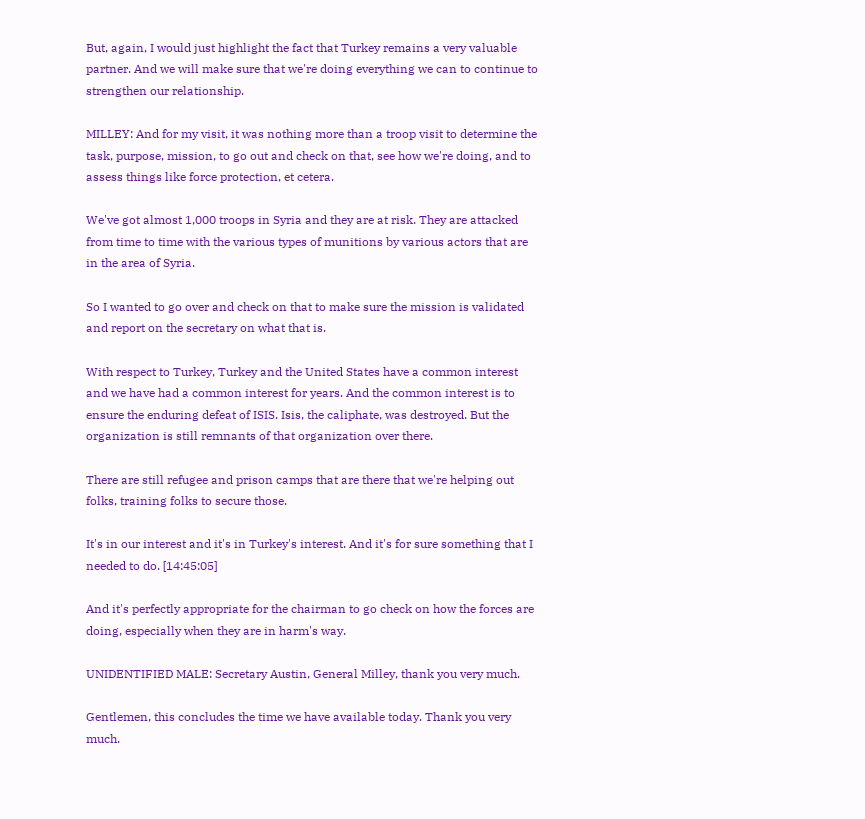But, again, I would just highlight the fact that Turkey remains a very valuable partner. And we will make sure that we're doing everything we can to continue to strengthen our relationship.

MILLEY: And for my visit, it was nothing more than a troop visit to determine the task, purpose, mission, to go out and check on that, see how we're doing, and to assess things like force protection, et cetera.

We've got almost 1,000 troops in Syria and they are at risk. They are attacked from time to time with the various types of munitions by various actors that are in the area of Syria.

So I wanted to go over and check on that to make sure the mission is validated and report on the secretary on what that is.

With respect to Turkey, Turkey and the United States have a common interest and we have had a common interest for years. And the common interest is to ensure the enduring defeat of ISIS. Isis, the caliphate, was destroyed. But the organization is still remnants of that organization over there.

There are still refugee and prison camps that are there that we're helping out folks, training folks to secure those.

It's in our interest and it's in Turkey's interest. And it's for sure something that I needed to do. [14:45:05]

And it's perfectly appropriate for the chairman to go check on how the forces are doing, especially when they are in harm's way.

UNIDENTIFIED MALE: Secretary Austin, General Milley, thank you very much.

Gentlemen, this concludes the time we have available today. Thank you very much.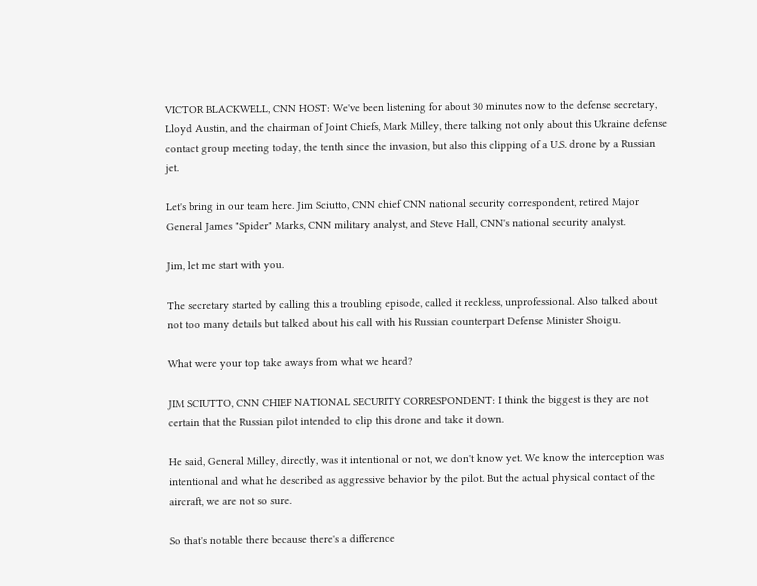VICTOR BLACKWELL, CNN HOST: We've been listening for about 30 minutes now to the defense secretary, Lloyd Austin, and the chairman of Joint Chiefs, Mark Milley, there talking not only about this Ukraine defense contact group meeting today, the tenth since the invasion, but also this clipping of a U.S. drone by a Russian jet.

Let's bring in our team here. Jim Sciutto, CNN chief CNN national security correspondent, retired Major General James "Spider" Marks, CNN military analyst, and Steve Hall, CNN's national security analyst.

Jim, let me start with you.

The secretary started by calling this a troubling episode, called it reckless, unprofessional. Also talked about not too many details but talked about his call with his Russian counterpart Defense Minister Shoigu.

What were your top take aways from what we heard?

JIM SCIUTTO, CNN CHIEF NATIONAL SECURITY CORRESPONDENT: I think the biggest is they are not certain that the Russian pilot intended to clip this drone and take it down.

He said, General Milley, directly, was it intentional or not, we don't know yet. We know the interception was intentional and what he described as aggressive behavior by the pilot. But the actual physical contact of the aircraft, we are not so sure.

So that's notable there because there's a difference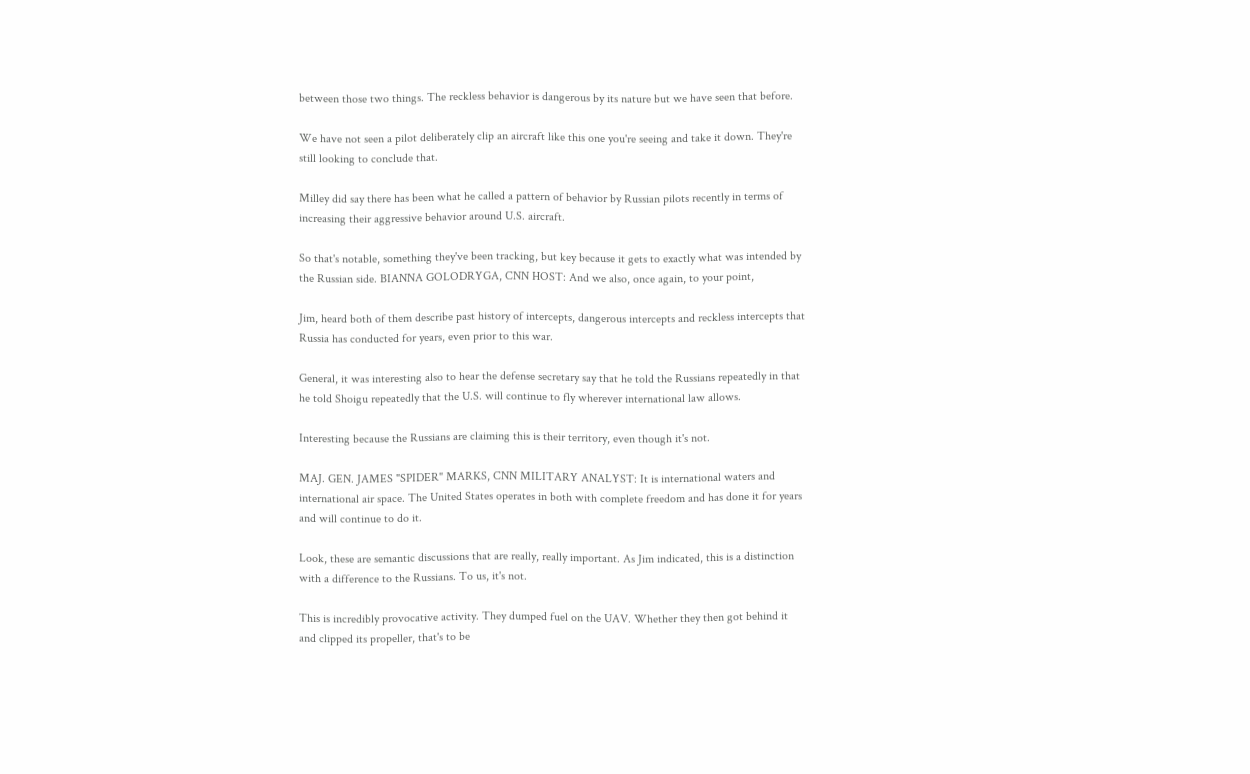between those two things. The reckless behavior is dangerous by its nature but we have seen that before.

We have not seen a pilot deliberately clip an aircraft like this one you're seeing and take it down. They're still looking to conclude that.

Milley did say there has been what he called a pattern of behavior by Russian pilots recently in terms of increasing their aggressive behavior around U.S. aircraft.

So that's notable, something they've been tracking, but key because it gets to exactly what was intended by the Russian side. BIANNA GOLODRYGA, CNN HOST: And we also, once again, to your point,

Jim, heard both of them describe past history of intercepts, dangerous intercepts and reckless intercepts that Russia has conducted for years, even prior to this war.

General, it was interesting also to hear the defense secretary say that he told the Russians repeatedly in that he told Shoigu repeatedly that the U.S. will continue to fly wherever international law allows.

Interesting because the Russians are claiming this is their territory, even though it's not.

MAJ. GEN. JAMES "SPIDER" MARKS, CNN MILITARY ANALYST: It is international waters and international air space. The United States operates in both with complete freedom and has done it for years and will continue to do it.

Look, these are semantic discussions that are really, really important. As Jim indicated, this is a distinction with a difference to the Russians. To us, it's not.

This is incredibly provocative activity. They dumped fuel on the UAV. Whether they then got behind it and clipped its propeller, that's to be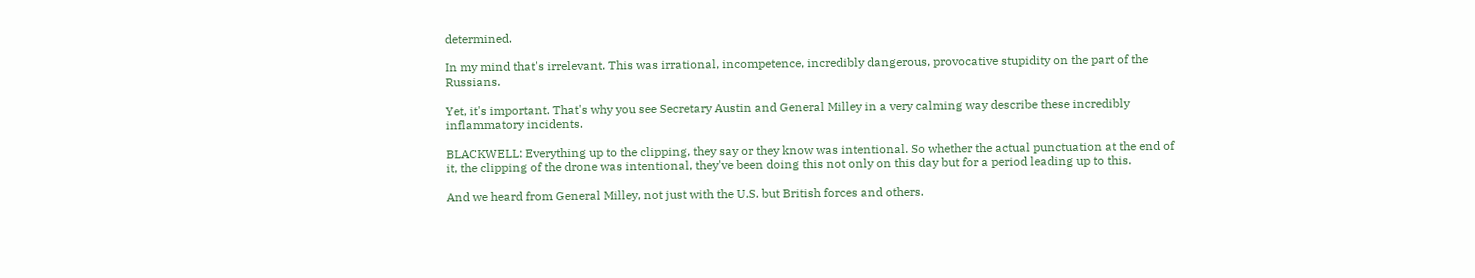determined.

In my mind that's irrelevant. This was irrational, incompetence, incredibly dangerous, provocative stupidity on the part of the Russians.

Yet, it's important. That's why you see Secretary Austin and General Milley in a very calming way describe these incredibly inflammatory incidents.

BLACKWELL: Everything up to the clipping, they say or they know was intentional. So whether the actual punctuation at the end of it, the clipping of the drone was intentional, they've been doing this not only on this day but for a period leading up to this.

And we heard from General Milley, not just with the U.S. but British forces and others.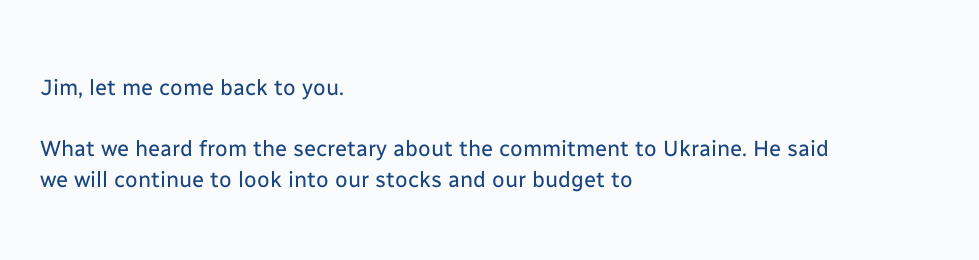Jim, let me come back to you.

What we heard from the secretary about the commitment to Ukraine. He said we will continue to look into our stocks and our budget to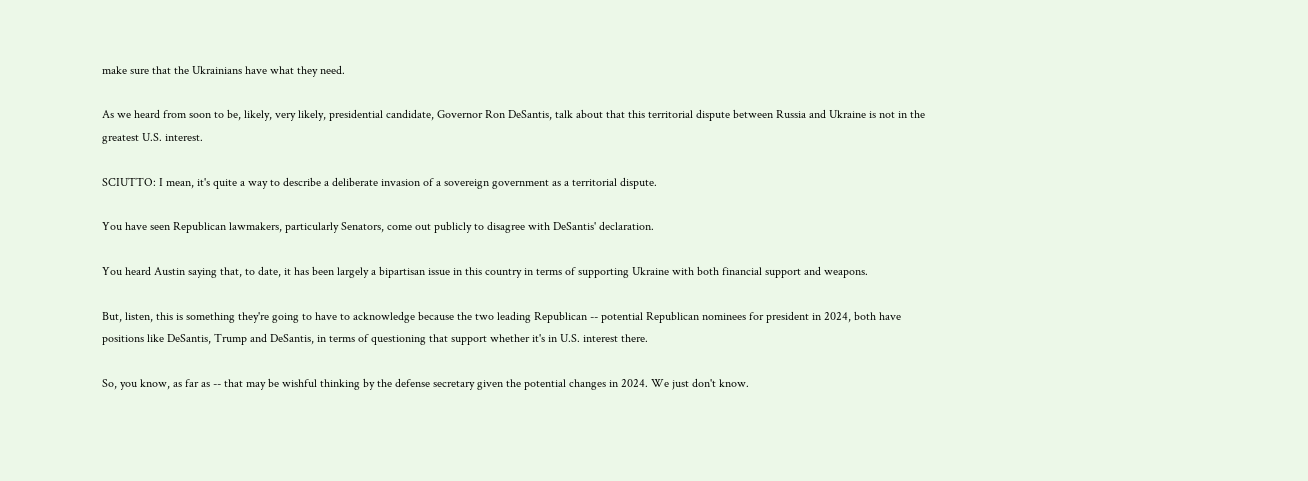make sure that the Ukrainians have what they need.

As we heard from soon to be, likely, very likely, presidential candidate, Governor Ron DeSantis, talk about that this territorial dispute between Russia and Ukraine is not in the greatest U.S. interest.

SCIUTTO: I mean, it's quite a way to describe a deliberate invasion of a sovereign government as a territorial dispute.

You have seen Republican lawmakers, particularly Senators, come out publicly to disagree with DeSantis' declaration.

You heard Austin saying that, to date, it has been largely a bipartisan issue in this country in terms of supporting Ukraine with both financial support and weapons.

But, listen, this is something they're going to have to acknowledge because the two leading Republican -- potential Republican nominees for president in 2024, both have positions like DeSantis, Trump and DeSantis, in terms of questioning that support whether it's in U.S. interest there.

So, you know, as far as -- that may be wishful thinking by the defense secretary given the potential changes in 2024. We just don't know.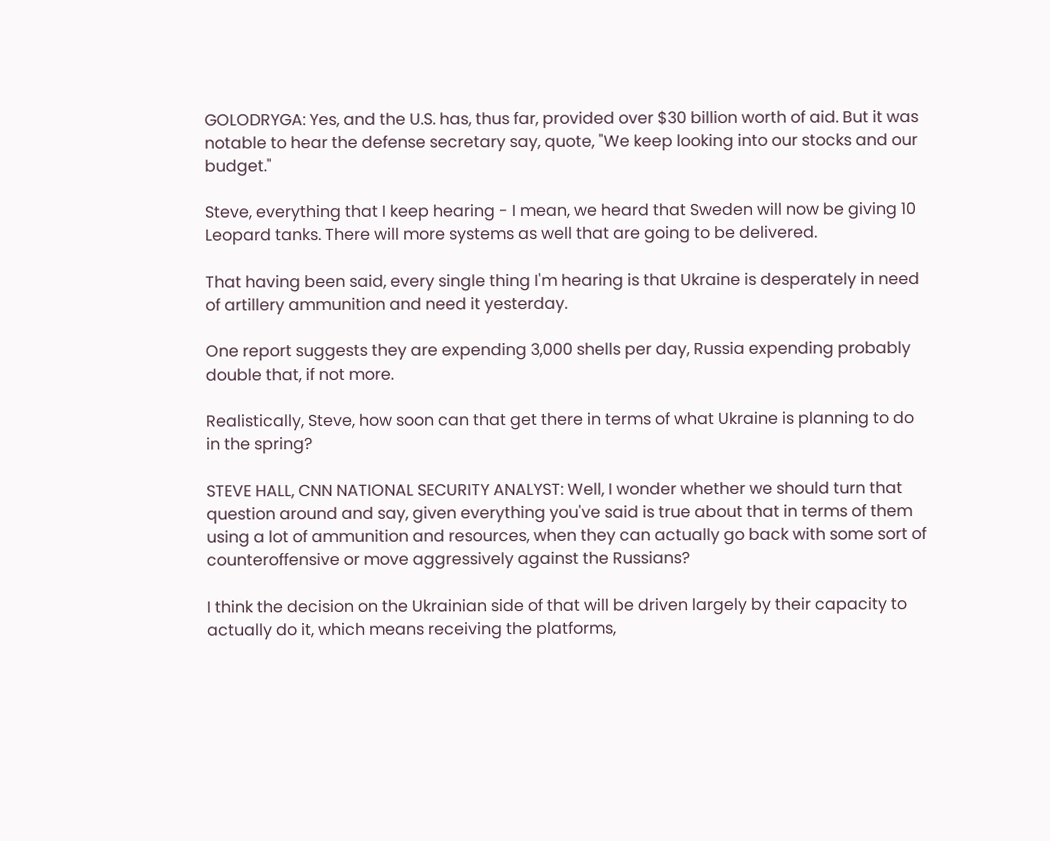GOLODRYGA: Yes, and the U.S. has, thus far, provided over $30 billion worth of aid. But it was notable to hear the defense secretary say, quote, "We keep looking into our stocks and our budget."

Steve, everything that I keep hearing - I mean, we heard that Sweden will now be giving 10 Leopard tanks. There will more systems as well that are going to be delivered.

That having been said, every single thing I'm hearing is that Ukraine is desperately in need of artillery ammunition and need it yesterday.

One report suggests they are expending 3,000 shells per day, Russia expending probably double that, if not more.

Realistically, Steve, how soon can that get there in terms of what Ukraine is planning to do in the spring?

STEVE HALL, CNN NATIONAL SECURITY ANALYST: Well, I wonder whether we should turn that question around and say, given everything you've said is true about that in terms of them using a lot of ammunition and resources, when they can actually go back with some sort of counteroffensive or move aggressively against the Russians?

I think the decision on the Ukrainian side of that will be driven largely by their capacity to actually do it, which means receiving the platforms,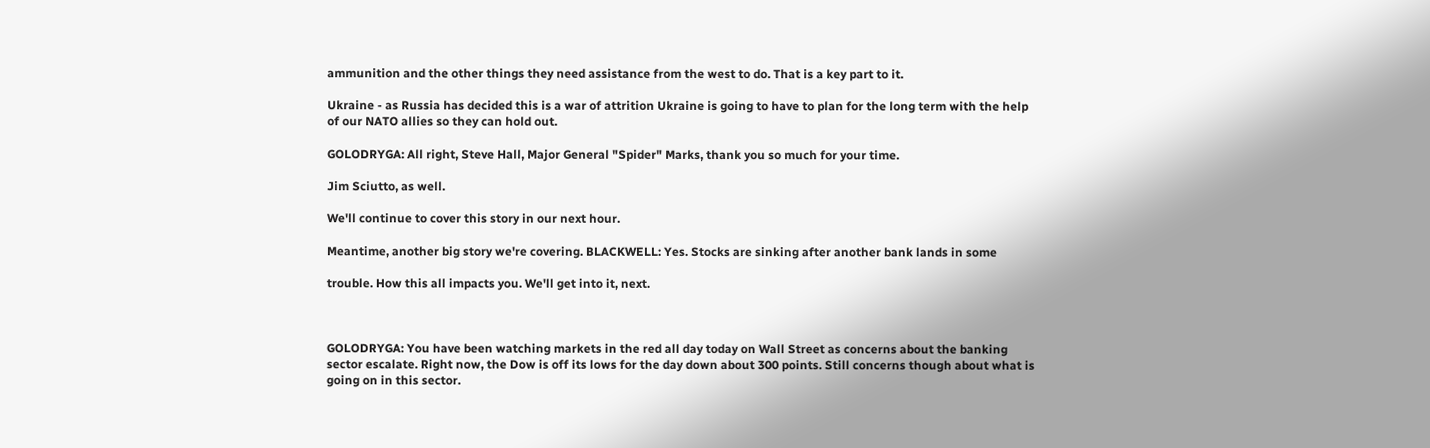ammunition and the other things they need assistance from the west to do. That is a key part to it.

Ukraine - as Russia has decided this is a war of attrition Ukraine is going to have to plan for the long term with the help of our NATO allies so they can hold out.

GOLODRYGA: All right, Steve Hall, Major General "Spider" Marks, thank you so much for your time.

Jim Sciutto, as well.

We'll continue to cover this story in our next hour.

Meantime, another big story we're covering. BLACKWELL: Yes. Stocks are sinking after another bank lands in some

trouble. How this all impacts you. We'll get into it, next.



GOLODRYGA: You have been watching markets in the red all day today on Wall Street as concerns about the banking sector escalate. Right now, the Dow is off its lows for the day down about 300 points. Still concerns though about what is going on in this sector.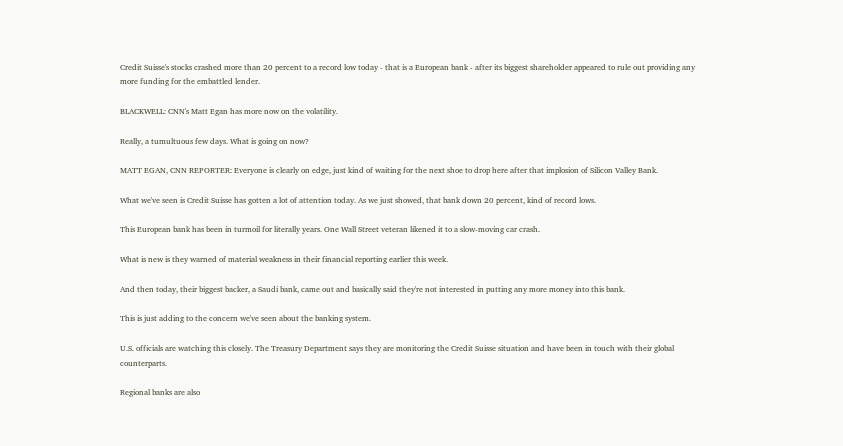Credit Suisse's stocks crashed more than 20 percent to a record low today - that is a European bank - after its biggest shareholder appeared to rule out providing any more funding for the embattled lender.

BLACKWELL: CNN's Matt Egan has more now on the volatility.

Really, a tumultuous few days. What is going on now?

MATT EGAN, CNN REPORTER: Everyone is clearly on edge, just kind of waiting for the next shoe to drop here after that implosion of Silicon Valley Bank.

What we've seen is Credit Suisse has gotten a lot of attention today. As we just showed, that bank down 20 percent, kind of record lows.

This European bank has been in turmoil for literally years. One Wall Street veteran likened it to a slow-moving car crash.

What is new is they warned of material weakness in their financial reporting earlier this week.

And then today, their biggest backer, a Saudi bank, came out and basically said they're not interested in putting any more money into this bank.

This is just adding to the concern we've seen about the banking system.

U.S. officials are watching this closely. The Treasury Department says they are monitoring the Credit Suisse situation and have been in touch with their global counterparts.

Regional banks are also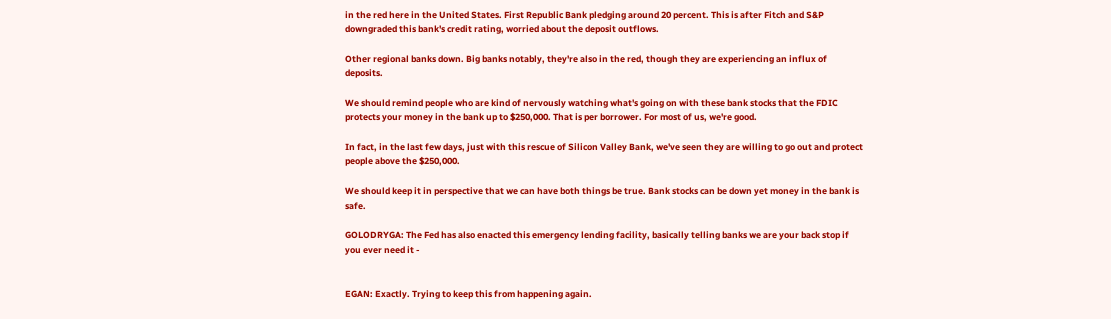in the red here in the United States. First Republic Bank pledging around 20 percent. This is after Fitch and S&P downgraded this bank's credit rating, worried about the deposit outflows.

Other regional banks down. Big banks notably, they're also in the red, though they are experiencing an influx of deposits.

We should remind people who are kind of nervously watching what's going on with these bank stocks that the FDIC protects your money in the bank up to $250,000. That is per borrower. For most of us, we're good.

In fact, in the last few days, just with this rescue of Silicon Valley Bank, we've seen they are willing to go out and protect people above the $250,000.

We should keep it in perspective that we can have both things be true. Bank stocks can be down yet money in the bank is safe.

GOLODRYGA: The Fed has also enacted this emergency lending facility, basically telling banks we are your back stop if you ever need it -


EGAN: Exactly. Trying to keep this from happening again.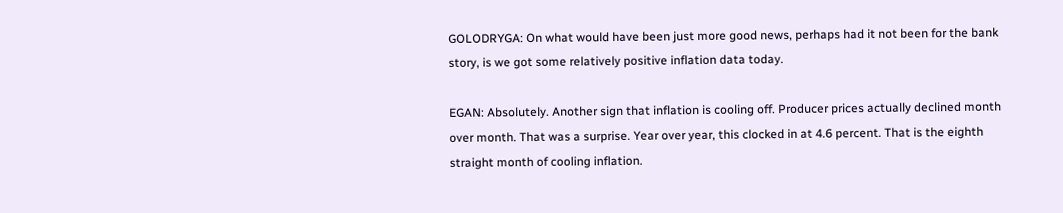GOLODRYGA: On what would have been just more good news, perhaps had it not been for the bank story, is we got some relatively positive inflation data today.

EGAN: Absolutely. Another sign that inflation is cooling off. Producer prices actually declined month over month. That was a surprise. Year over year, this clocked in at 4.6 percent. That is the eighth straight month of cooling inflation.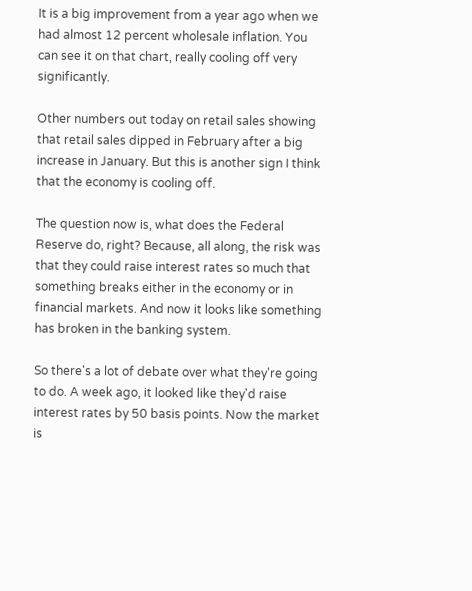It is a big improvement from a year ago when we had almost 12 percent wholesale inflation. You can see it on that chart, really cooling off very significantly.

Other numbers out today on retail sales showing that retail sales dipped in February after a big increase in January. But this is another sign I think that the economy is cooling off.

The question now is, what does the Federal Reserve do, right? Because, all along, the risk was that they could raise interest rates so much that something breaks either in the economy or in financial markets. And now it looks like something has broken in the banking system.

So there's a lot of debate over what they're going to do. A week ago, it looked like they'd raise interest rates by 50 basis points. Now the market is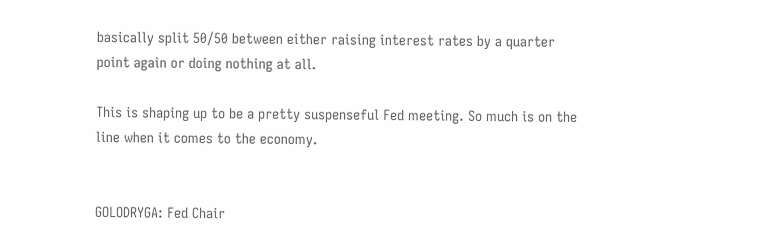basically split 50/50 between either raising interest rates by a quarter point again or doing nothing at all.

This is shaping up to be a pretty suspenseful Fed meeting. So much is on the line when it comes to the economy.


GOLODRYGA: Fed Chair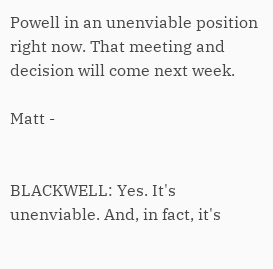Powell in an unenviable position right now. That meeting and decision will come next week.

Matt -


BLACKWELL: Yes. It's unenviable. And, in fact, it's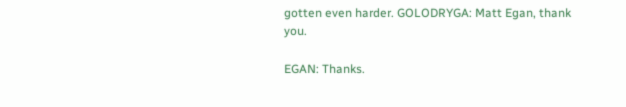gotten even harder. GOLODRYGA: Matt Egan, thank you.

EGAN: Thanks.